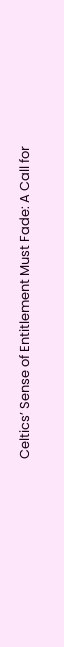Celtics’ Sense of Entitlement Must Fade: A Call for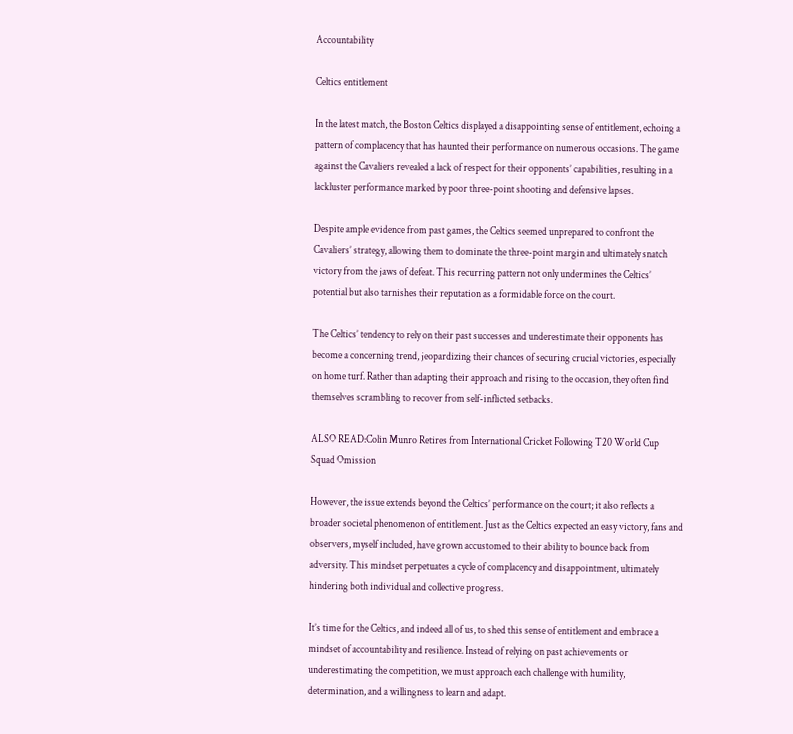Accountability

Celtics entitlement

In the latest match, the Boston Celtics displayed a disappointing sense of entitlement, echoing a pattern of complacency that has haunted their performance on numerous occasions. The game against the Cavaliers revealed a lack of respect for their opponents’ capabilities, resulting in a lackluster performance marked by poor three-point shooting and defensive lapses.

Despite ample evidence from past games, the Celtics seemed unprepared to confront the Cavaliers’ strategy, allowing them to dominate the three-point margin and ultimately snatch victory from the jaws of defeat. This recurring pattern not only undermines the Celtics’ potential but also tarnishes their reputation as a formidable force on the court.

The Celtics’ tendency to rely on their past successes and underestimate their opponents has become a concerning trend, jeopardizing their chances of securing crucial victories, especially on home turf. Rather than adapting their approach and rising to the occasion, they often find themselves scrambling to recover from self-inflicted setbacks.

ALSO READ:Colin Munro Retires from International Cricket Following T20 World Cup Squad Omission

However, the issue extends beyond the Celtics’ performance on the court; it also reflects a broader societal phenomenon of entitlement. Just as the Celtics expected an easy victory, fans and observers, myself included, have grown accustomed to their ability to bounce back from adversity. This mindset perpetuates a cycle of complacency and disappointment, ultimately hindering both individual and collective progress.

It’s time for the Celtics, and indeed all of us, to shed this sense of entitlement and embrace a mindset of accountability and resilience. Instead of relying on past achievements or underestimating the competition, we must approach each challenge with humility, determination, and a willingness to learn and adapt.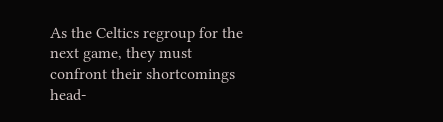As the Celtics regroup for the next game, they must confront their shortcomings head-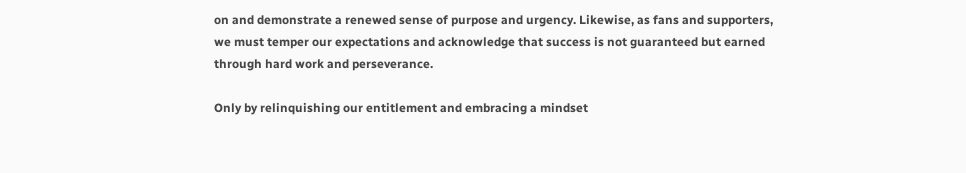on and demonstrate a renewed sense of purpose and urgency. Likewise, as fans and supporters, we must temper our expectations and acknowledge that success is not guaranteed but earned through hard work and perseverance.

Only by relinquishing our entitlement and embracing a mindset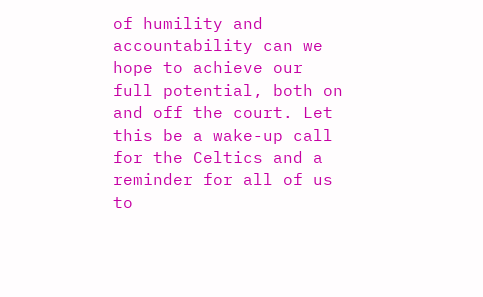of humility and accountability can we hope to achieve our full potential, both on and off the court. Let this be a wake-up call for the Celtics and a reminder for all of us to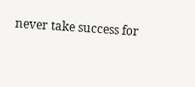never take success for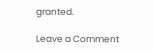granted.

Leave a Comment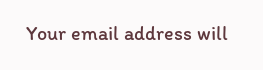Your email address will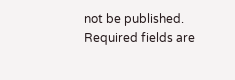not be published. Required fields are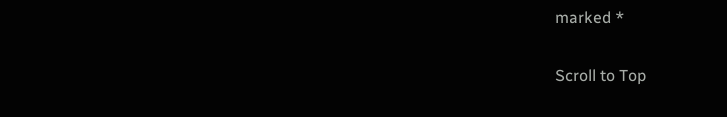marked *

Scroll to Top